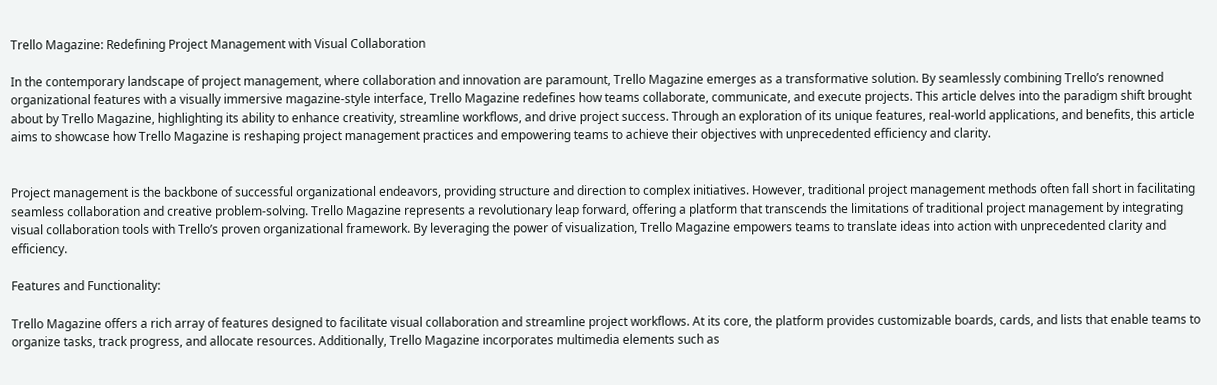Trello Magazine: Redefining Project Management with Visual Collaboration

In the contemporary landscape of project management, where collaboration and innovation are paramount, Trello Magazine emerges as a transformative solution. By seamlessly combining Trello’s renowned organizational features with a visually immersive magazine-style interface, Trello Magazine redefines how teams collaborate, communicate, and execute projects. This article delves into the paradigm shift brought about by Trello Magazine, highlighting its ability to enhance creativity, streamline workflows, and drive project success. Through an exploration of its unique features, real-world applications, and benefits, this article aims to showcase how Trello Magazine is reshaping project management practices and empowering teams to achieve their objectives with unprecedented efficiency and clarity.


Project management is the backbone of successful organizational endeavors, providing structure and direction to complex initiatives. However, traditional project management methods often fall short in facilitating seamless collaboration and creative problem-solving. Trello Magazine represents a revolutionary leap forward, offering a platform that transcends the limitations of traditional project management by integrating visual collaboration tools with Trello’s proven organizational framework. By leveraging the power of visualization, Trello Magazine empowers teams to translate ideas into action with unprecedented clarity and efficiency.

Features and Functionality:

Trello Magazine offers a rich array of features designed to facilitate visual collaboration and streamline project workflows. At its core, the platform provides customizable boards, cards, and lists that enable teams to organize tasks, track progress, and allocate resources. Additionally, Trello Magazine incorporates multimedia elements such as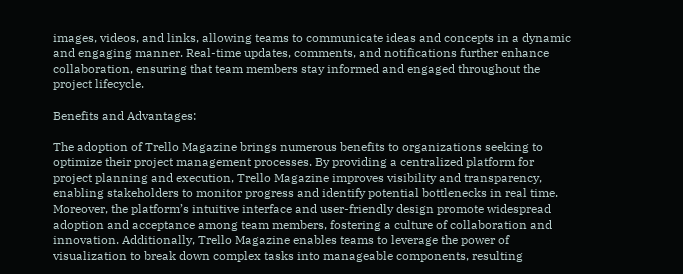images, videos, and links, allowing teams to communicate ideas and concepts in a dynamic and engaging manner. Real-time updates, comments, and notifications further enhance collaboration, ensuring that team members stay informed and engaged throughout the project lifecycle.

Benefits and Advantages:

The adoption of Trello Magazine brings numerous benefits to organizations seeking to optimize their project management processes. By providing a centralized platform for project planning and execution, Trello Magazine improves visibility and transparency, enabling stakeholders to monitor progress and identify potential bottlenecks in real time. Moreover, the platform’s intuitive interface and user-friendly design promote widespread adoption and acceptance among team members, fostering a culture of collaboration and innovation. Additionally, Trello Magazine enables teams to leverage the power of visualization to break down complex tasks into manageable components, resulting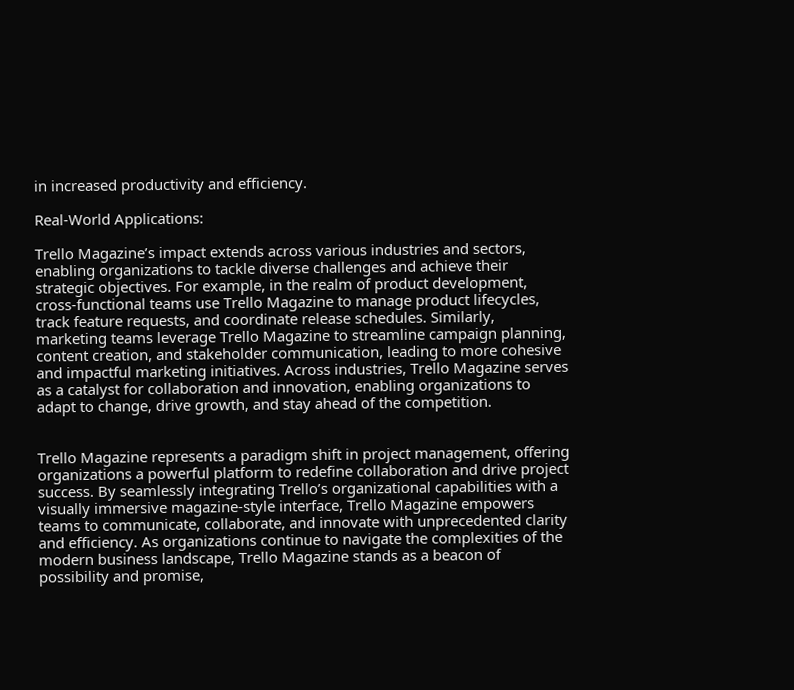in increased productivity and efficiency.

Real-World Applications:

Trello Magazine’s impact extends across various industries and sectors, enabling organizations to tackle diverse challenges and achieve their strategic objectives. For example, in the realm of product development, cross-functional teams use Trello Magazine to manage product lifecycles, track feature requests, and coordinate release schedules. Similarly, marketing teams leverage Trello Magazine to streamline campaign planning, content creation, and stakeholder communication, leading to more cohesive and impactful marketing initiatives. Across industries, Trello Magazine serves as a catalyst for collaboration and innovation, enabling organizations to adapt to change, drive growth, and stay ahead of the competition.


Trello Magazine represents a paradigm shift in project management, offering organizations a powerful platform to redefine collaboration and drive project success. By seamlessly integrating Trello’s organizational capabilities with a visually immersive magazine-style interface, Trello Magazine empowers teams to communicate, collaborate, and innovate with unprecedented clarity and efficiency. As organizations continue to navigate the complexities of the modern business landscape, Trello Magazine stands as a beacon of possibility and promise,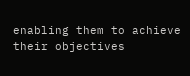enabling them to achieve their objectives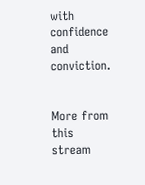with confidence and conviction.


More from this stream